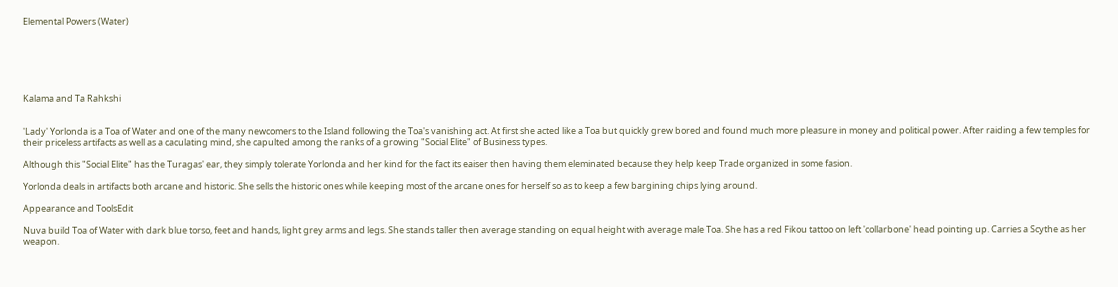Elemental Powers (Water)






Kalama and Ta Rahkshi


'Lady' Yorlonda is a Toa of Water and one of the many newcomers to the Island following the Toa's vanishing act. At first she acted like a Toa but quickly grew bored and found much more pleasure in money and political power. After raiding a few temples for their priceless artifacts as well as a caculating mind, she capulted among the ranks of a growing "Social Elite" of Business types.

Although this "Social Elite" has the Turagas' ear, they simply tolerate Yorlonda and her kind for the fact its eaiser then having them eleminated because they help keep Trade organized in some fasion.

Yorlonda deals in artifacts both arcane and historic. She sells the historic ones while keeping most of the arcane ones for herself so as to keep a few bargining chips lying around.

Appearance and ToolsEdit

Nuva build Toa of Water with dark blue torso, feet and hands, light grey arms and legs. She stands taller then average standing on equal height with average male Toa. She has a red Fikou tattoo on left 'collarbone' head pointing up. Carries a Scythe as her weapon.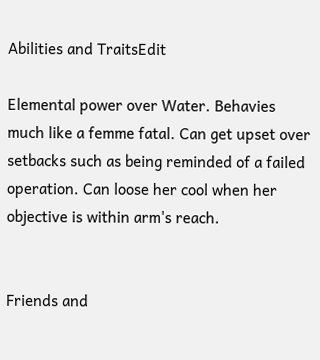Abilities and TraitsEdit

Elemental power over Water. Behavies much like a femme fatal. Can get upset over setbacks such as being reminded of a failed operation. Can loose her cool when her objective is within arm's reach.


Friends and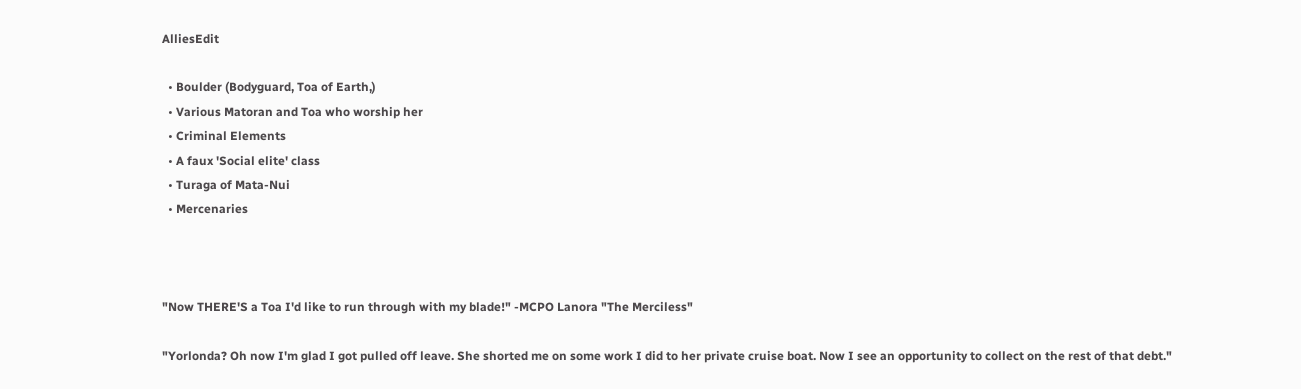AlliesEdit

  • Boulder (Bodyguard, Toa of Earth,)
  • Various Matoran and Toa who worship her
  • Criminal Elements
  • A faux 'Social elite' class
  • Turaga of Mata-Nui
  • Mercenaries



"Now THERE'S a Toa I'd like to run through with my blade!" -MCPO Lanora "The Merciless"

"Yorlonda? Oh now I'm glad I got pulled off leave. She shorted me on some work I did to her private cruise boat. Now I see an opportunity to collect on the rest of that debt."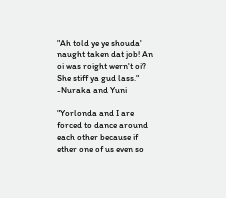"Ah told ye ye shouda' naught taken dat job! An oi was roight wern't oi? She stiff ya gud lass." -Nuraka and Yuni

"Yorlonda and I are forced to dance around each other because if ether one of us even so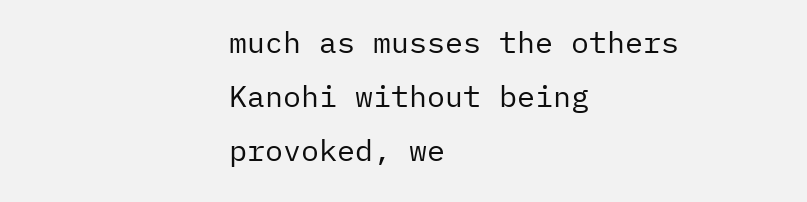much as musses the others Kanohi without being provoked, we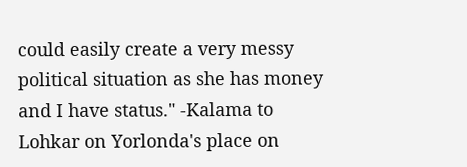could easily create a very messy political situation as she has money and I have status." -Kalama to Lohkar on Yorlonda's place on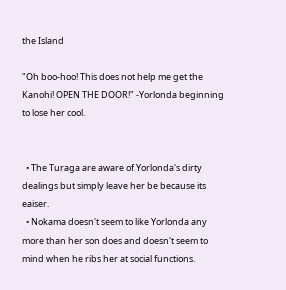the Island

"Oh boo-hoo! This does not help me get the Kanohi! OPEN THE DOOR!" -Yorlonda beginning to lose her cool.


  • The Turaga are aware of Yorlonda's dirty dealings but simply leave her be because its eaiser.
  • Nokama doesn't seem to like Yorlonda any more than her son does and doesn't seem to mind when he ribs her at social functions.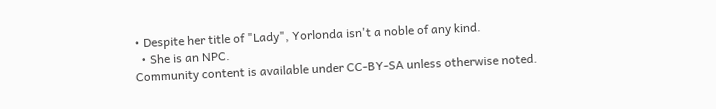• Despite her title of "Lady", Yorlonda isn't a noble of any kind.
  • She is an NPC.
Community content is available under CC-BY-SA unless otherwise noted.